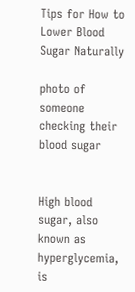Tips for How to Lower Blood Sugar Naturally

photo of someone checking their blood sugar


High blood sugar, also known as hyperglycemia, is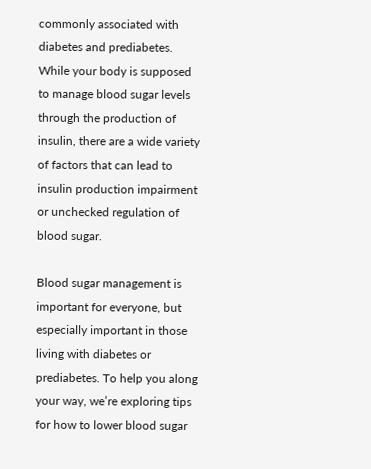commonly associated with diabetes and prediabetes. While your body is supposed to manage blood sugar levels through the production of insulin, there are a wide variety of factors that can lead to insulin production impairment or unchecked regulation of blood sugar.

Blood sugar management is important for everyone, but especially important in those living with diabetes or prediabetes. To help you along your way, we’re exploring tips for how to lower blood sugar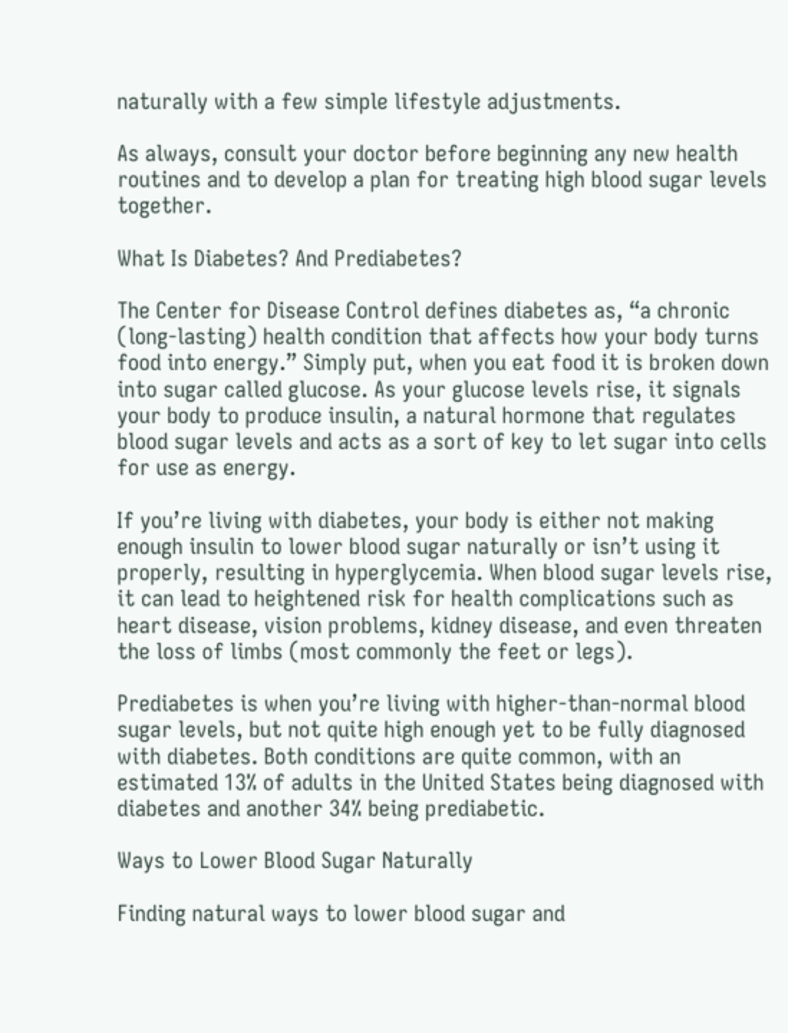naturally with a few simple lifestyle adjustments.

As always, consult your doctor before beginning any new health routines and to develop a plan for treating high blood sugar levels together.

What Is Diabetes? And Prediabetes?

The Center for Disease Control defines diabetes as, “a chronic (long-lasting) health condition that affects how your body turns food into energy.” Simply put, when you eat food it is broken down into sugar called glucose. As your glucose levels rise, it signals your body to produce insulin, a natural hormone that regulates blood sugar levels and acts as a sort of key to let sugar into cells for use as energy.

If you’re living with diabetes, your body is either not making enough insulin to lower blood sugar naturally or isn’t using it properly, resulting in hyperglycemia. When blood sugar levels rise, it can lead to heightened risk for health complications such as heart disease, vision problems, kidney disease, and even threaten the loss of limbs (most commonly the feet or legs).

Prediabetes is when you’re living with higher-than-normal blood sugar levels, but not quite high enough yet to be fully diagnosed with diabetes. Both conditions are quite common, with an estimated 13% of adults in the United States being diagnosed with diabetes and another 34% being prediabetic.

Ways to Lower Blood Sugar Naturally

Finding natural ways to lower blood sugar and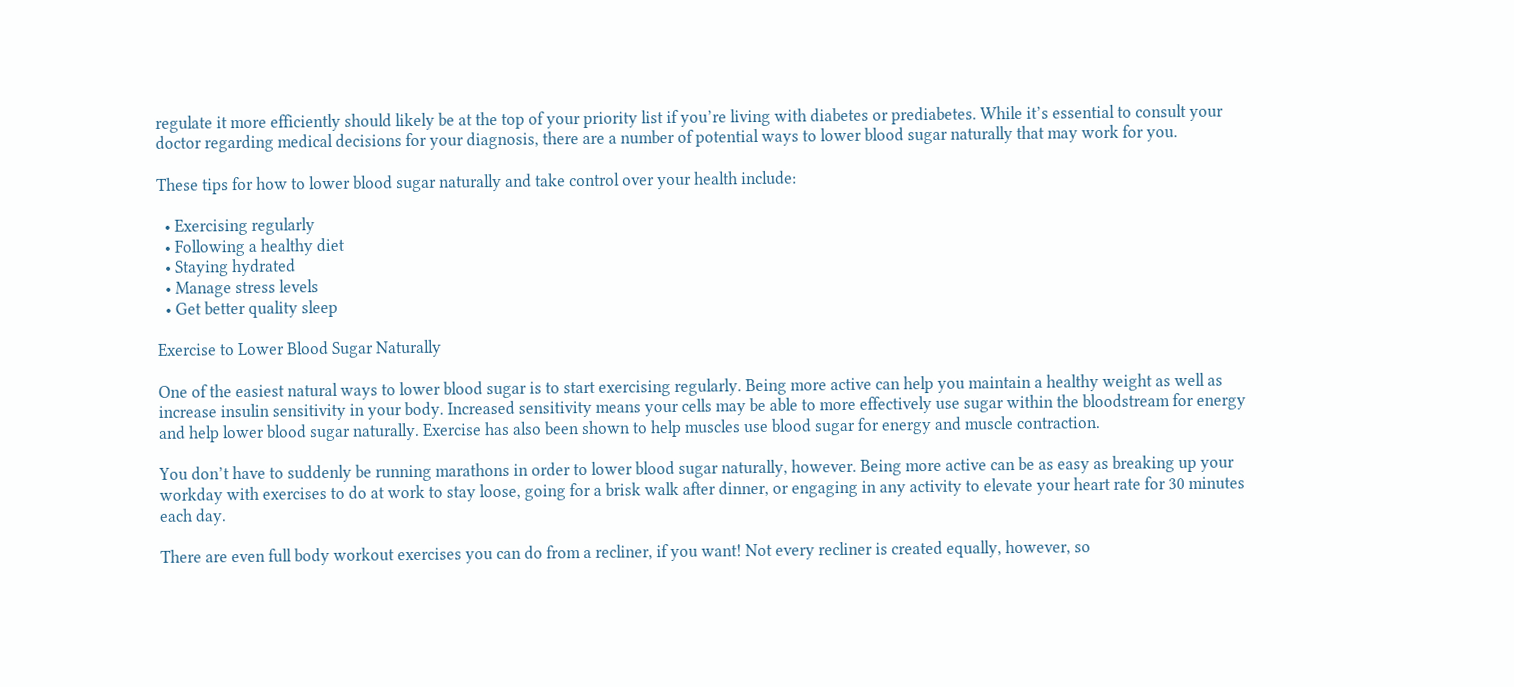regulate it more efficiently should likely be at the top of your priority list if you’re living with diabetes or prediabetes. While it’s essential to consult your doctor regarding medical decisions for your diagnosis, there are a number of potential ways to lower blood sugar naturally that may work for you.

These tips for how to lower blood sugar naturally and take control over your health include:

  • Exercising regularly
  • Following a healthy diet
  • Staying hydrated
  • Manage stress levels
  • Get better quality sleep

Exercise to Lower Blood Sugar Naturally

One of the easiest natural ways to lower blood sugar is to start exercising regularly. Being more active can help you maintain a healthy weight as well as increase insulin sensitivity in your body. Increased sensitivity means your cells may be able to more effectively use sugar within the bloodstream for energy and help lower blood sugar naturally. Exercise has also been shown to help muscles use blood sugar for energy and muscle contraction.

You don’t have to suddenly be running marathons in order to lower blood sugar naturally, however. Being more active can be as easy as breaking up your workday with exercises to do at work to stay loose, going for a brisk walk after dinner, or engaging in any activity to elevate your heart rate for 30 minutes each day.

There are even full body workout exercises you can do from a recliner, if you want! Not every recliner is created equally, however, so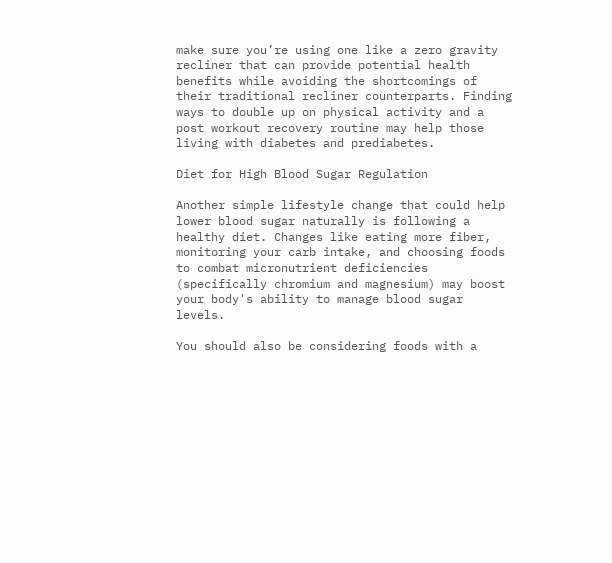make sure you’re using one like a zero gravity recliner that can provide potential health benefits while avoiding the shortcomings of their traditional recliner counterparts. Finding ways to double up on physical activity and a post workout recovery routine may help those living with diabetes and prediabetes.

Diet for High Blood Sugar Regulation

Another simple lifestyle change that could help lower blood sugar naturally is following a healthy diet. Changes like eating more fiber, monitoring your carb intake, and choosing foods to combat micronutrient deficiencies (specifically chromium and magnesium) may boost your body's ability to manage blood sugar levels.

You should also be considering foods with a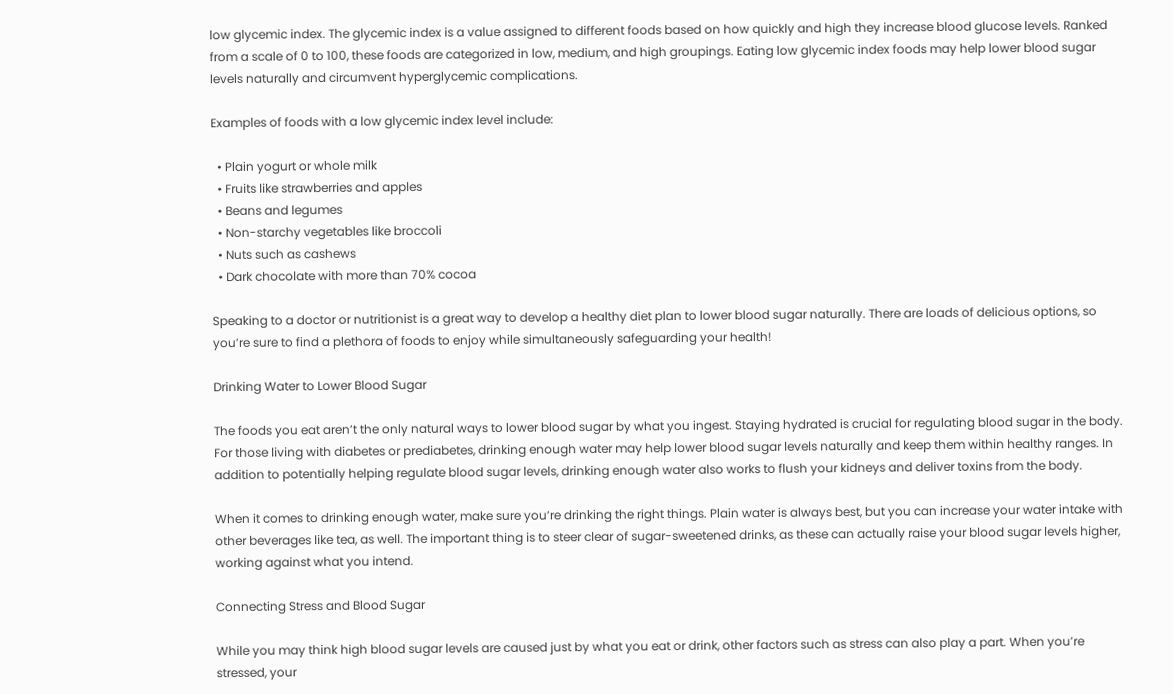low glycemic index. The glycemic index is a value assigned to different foods based on how quickly and high they increase blood glucose levels. Ranked from a scale of 0 to 100, these foods are categorized in low, medium, and high groupings. Eating low glycemic index foods may help lower blood sugar levels naturally and circumvent hyperglycemic complications.

Examples of foods with a low glycemic index level include:

  • Plain yogurt or whole milk
  • Fruits like strawberries and apples
  • Beans and legumes
  • Non-starchy vegetables like broccoli
  • Nuts such as cashews
  • Dark chocolate with more than 70% cocoa

Speaking to a doctor or nutritionist is a great way to develop a healthy diet plan to lower blood sugar naturally. There are loads of delicious options, so you’re sure to find a plethora of foods to enjoy while simultaneously safeguarding your health!

Drinking Water to Lower Blood Sugar

The foods you eat aren’t the only natural ways to lower blood sugar by what you ingest. Staying hydrated is crucial for regulating blood sugar in the body. For those living with diabetes or prediabetes, drinking enough water may help lower blood sugar levels naturally and keep them within healthy ranges. In addition to potentially helping regulate blood sugar levels, drinking enough water also works to flush your kidneys and deliver toxins from the body.

When it comes to drinking enough water, make sure you’re drinking the right things. Plain water is always best, but you can increase your water intake with other beverages like tea, as well. The important thing is to steer clear of sugar-sweetened drinks, as these can actually raise your blood sugar levels higher, working against what you intend.

Connecting Stress and Blood Sugar

While you may think high blood sugar levels are caused just by what you eat or drink, other factors such as stress can also play a part. When you’re stressed, your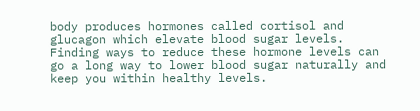body produces hormones called cortisol and glucagon which elevate blood sugar levels. Finding ways to reduce these hormone levels can go a long way to lower blood sugar naturally and keep you within healthy levels.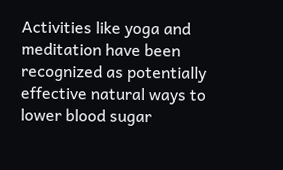Activities like yoga and meditation have been recognized as potentially effective natural ways to lower blood sugar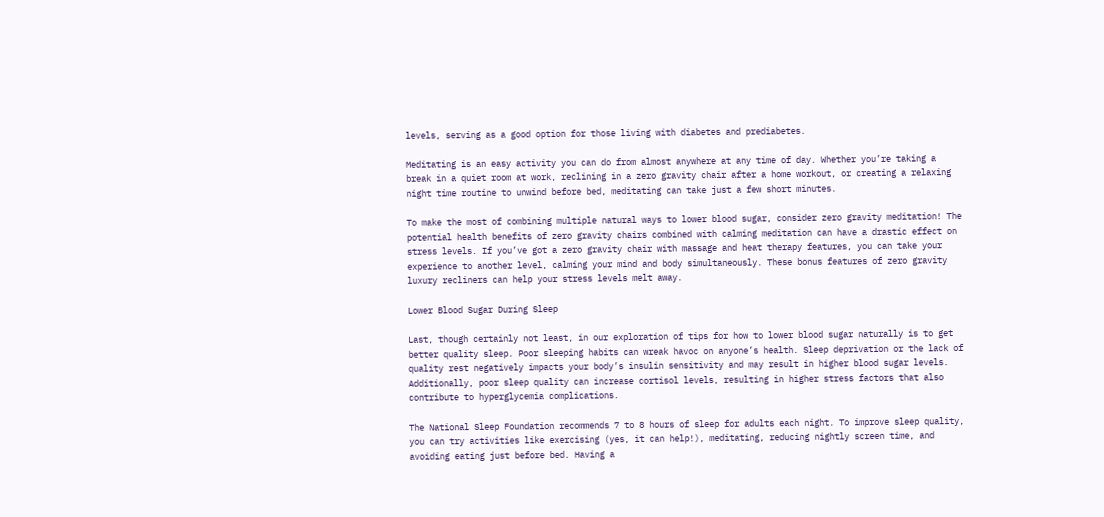levels, serving as a good option for those living with diabetes and prediabetes.

Meditating is an easy activity you can do from almost anywhere at any time of day. Whether you’re taking a break in a quiet room at work, reclining in a zero gravity chair after a home workout, or creating a relaxing night time routine to unwind before bed, meditating can take just a few short minutes.

To make the most of combining multiple natural ways to lower blood sugar, consider zero gravity meditation! The potential health benefits of zero gravity chairs combined with calming meditation can have a drastic effect on stress levels. If you’ve got a zero gravity chair with massage and heat therapy features, you can take your experience to another level, calming your mind and body simultaneously. These bonus features of zero gravity luxury recliners can help your stress levels melt away.

Lower Blood Sugar During Sleep

Last, though certainly not least, in our exploration of tips for how to lower blood sugar naturally is to get better quality sleep. Poor sleeping habits can wreak havoc on anyone’s health. Sleep deprivation or the lack of quality rest negatively impacts your body’s insulin sensitivity and may result in higher blood sugar levels. Additionally, poor sleep quality can increase cortisol levels, resulting in higher stress factors that also contribute to hyperglycemia complications.

The National Sleep Foundation recommends 7 to 8 hours of sleep for adults each night. To improve sleep quality, you can try activities like exercising (yes, it can help!), meditating, reducing nightly screen time, and avoiding eating just before bed. Having a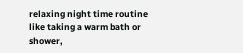relaxing night time routine like taking a warm bath or shower,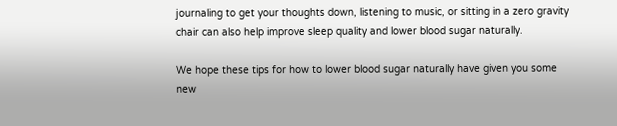journaling to get your thoughts down, listening to music, or sitting in a zero gravity chair can also help improve sleep quality and lower blood sugar naturally.

We hope these tips for how to lower blood sugar naturally have given you some new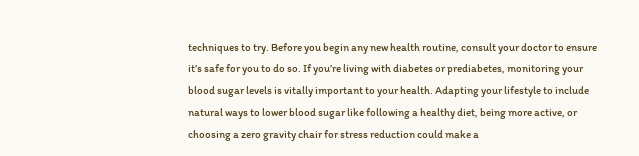techniques to try. Before you begin any new health routine, consult your doctor to ensure it’s safe for you to do so. If you’re living with diabetes or prediabetes, monitoring your blood sugar levels is vitally important to your health. Adapting your lifestyle to include natural ways to lower blood sugar like following a healthy diet, being more active, or choosing a zero gravity chair for stress reduction could make a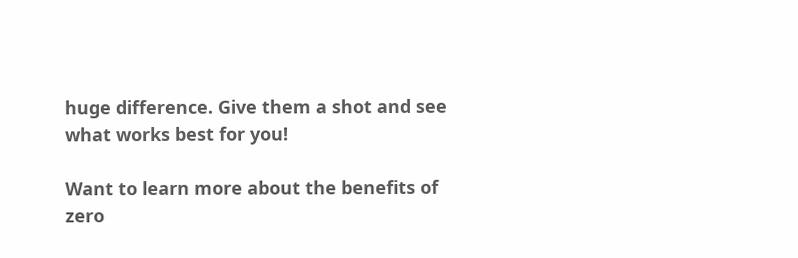huge difference. Give them a shot and see what works best for you!

Want to learn more about the benefits of zero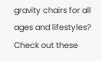gravity chairs for all ages and lifestyles? Check out these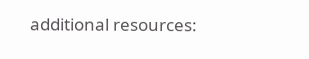additional resources: